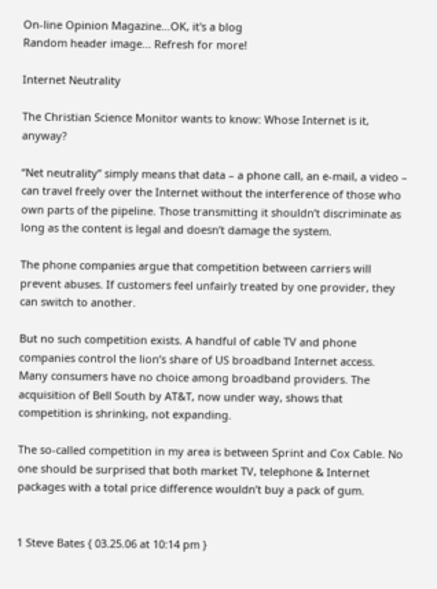On-line Opinion Magazine…OK, it's a blog
Random header image... Refresh for more!

Internet Neutrality

The Christian Science Monitor wants to know: Whose Internet is it, anyway?

“Net neutrality” simply means that data – a phone call, an e-mail, a video – can travel freely over the Internet without the interference of those who own parts of the pipeline. Those transmitting it shouldn’t discriminate as long as the content is legal and doesn’t damage the system.

The phone companies argue that competition between carriers will prevent abuses. If customers feel unfairly treated by one provider, they can switch to another.

But no such competition exists. A handful of cable TV and phone companies control the lion’s share of US broadband Internet access. Many consumers have no choice among broadband providers. The acquisition of Bell South by AT&T, now under way, shows that competition is shrinking, not expanding.

The so-called competition in my area is between Sprint and Cox Cable. No one should be surprised that both market TV, telephone & Internet packages with a total price difference wouldn’t buy a pack of gum.


1 Steve Bates { 03.25.06 at 10:14 pm }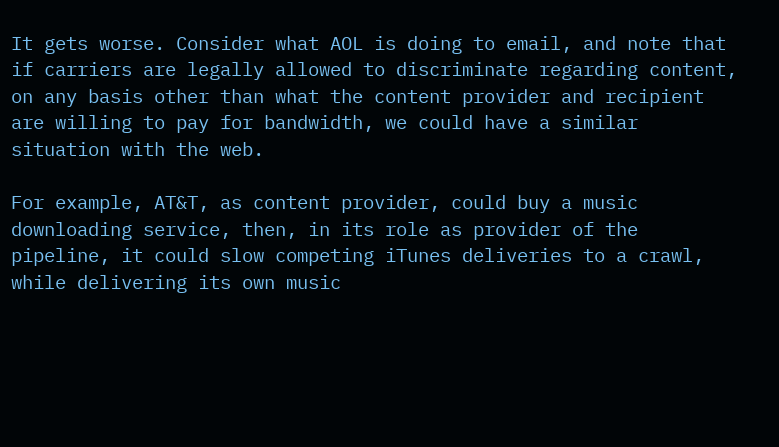It gets worse. Consider what AOL is doing to email, and note that if carriers are legally allowed to discriminate regarding content, on any basis other than what the content provider and recipient are willing to pay for bandwidth, we could have a similar situation with the web.

For example, AT&T, as content provider, could buy a music downloading service, then, in its role as provider of the pipeline, it could slow competing iTunes deliveries to a crawl, while delivering its own music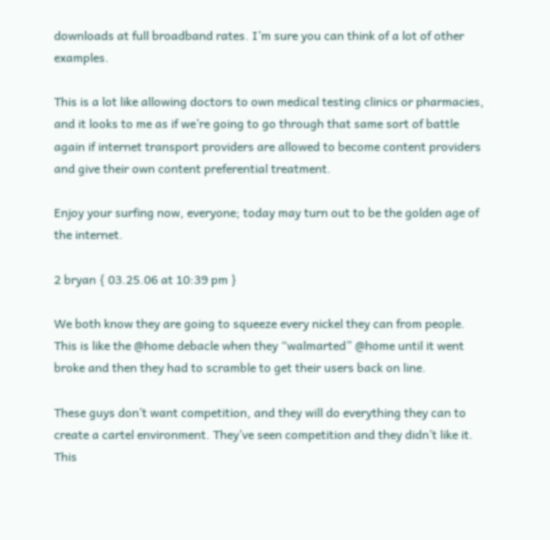downloads at full broadband rates. I’m sure you can think of a lot of other examples.

This is a lot like allowing doctors to own medical testing clinics or pharmacies, and it looks to me as if we’re going to go through that same sort of battle again if internet transport providers are allowed to become content providers and give their own content preferential treatment.

Enjoy your surfing now, everyone; today may turn out to be the golden age of the internet.

2 bryan { 03.25.06 at 10:39 pm }

We both know they are going to squeeze every nickel they can from people. This is like the @home debacle when they “walmarted” @home until it went broke and then they had to scramble to get their users back on line.

These guys don’t want competition, and they will do everything they can to create a cartel environment. They’ve seen competition and they didn’t like it. This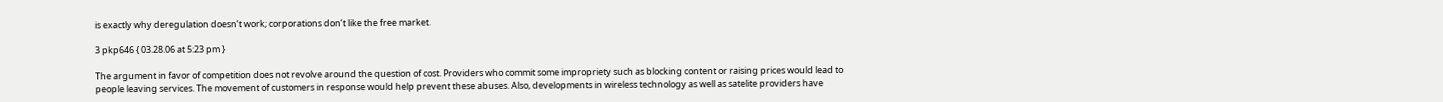is exactly why deregulation doesn’t work; corporations don’t like the free market.

3 pkp646 { 03.28.06 at 5:23 pm }

The argument in favor of competition does not revolve around the question of cost. Providers who commit some impropriety such as blocking content or raising prices would lead to people leaving services. The movement of customers in response would help prevent these abuses. Also, developments in wireless technology as well as satelite providers have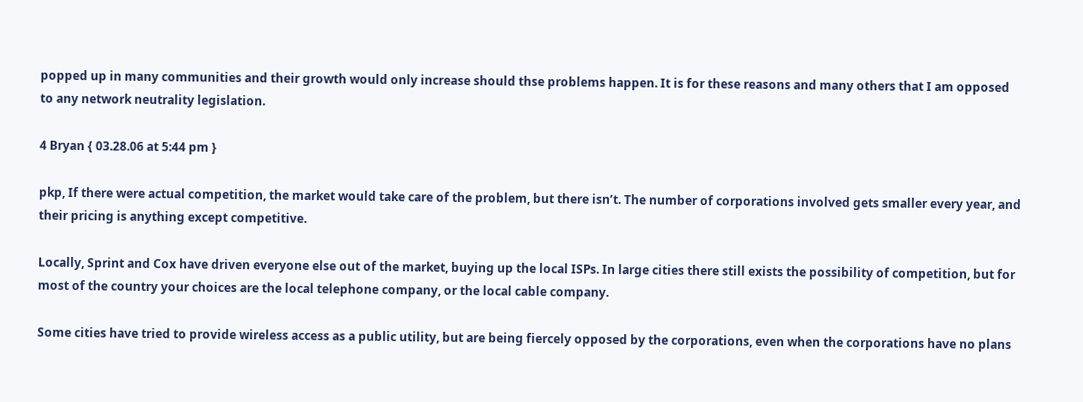popped up in many communities and their growth would only increase should thse problems happen. It is for these reasons and many others that I am opposed to any network neutrality legislation.

4 Bryan { 03.28.06 at 5:44 pm }

pkp, If there were actual competition, the market would take care of the problem, but there isn’t. The number of corporations involved gets smaller every year, and their pricing is anything except competitive.

Locally, Sprint and Cox have driven everyone else out of the market, buying up the local ISPs. In large cities there still exists the possibility of competition, but for most of the country your choices are the local telephone company, or the local cable company.

Some cities have tried to provide wireless access as a public utility, but are being fiercely opposed by the corporations, even when the corporations have no plans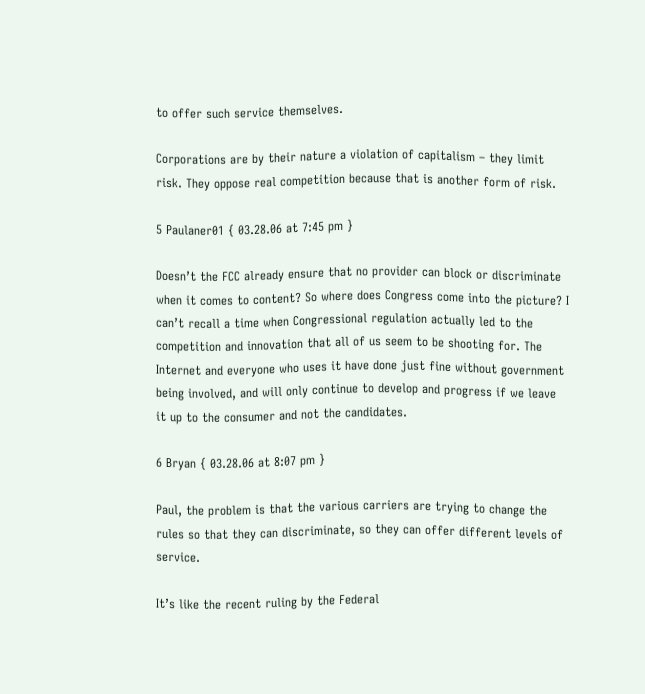to offer such service themselves.

Corporations are by their nature a violation of capitalism – they limit risk. They oppose real competition because that is another form of risk.

5 Paulaner01 { 03.28.06 at 7:45 pm }

Doesn’t the FCC already ensure that no provider can block or discriminate when it comes to content? So where does Congress come into the picture? I can’t recall a time when Congressional regulation actually led to the competition and innovation that all of us seem to be shooting for. The Internet and everyone who uses it have done just fine without government being involved, and will only continue to develop and progress if we leave it up to the consumer and not the candidates.

6 Bryan { 03.28.06 at 8:07 pm }

Paul, the problem is that the various carriers are trying to change the rules so that they can discriminate, so they can offer different levels of service.

It’s like the recent ruling by the Federal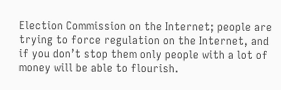Election Commission on the Internet; people are trying to force regulation on the Internet, and if you don’t stop them only people with a lot of money will be able to flourish.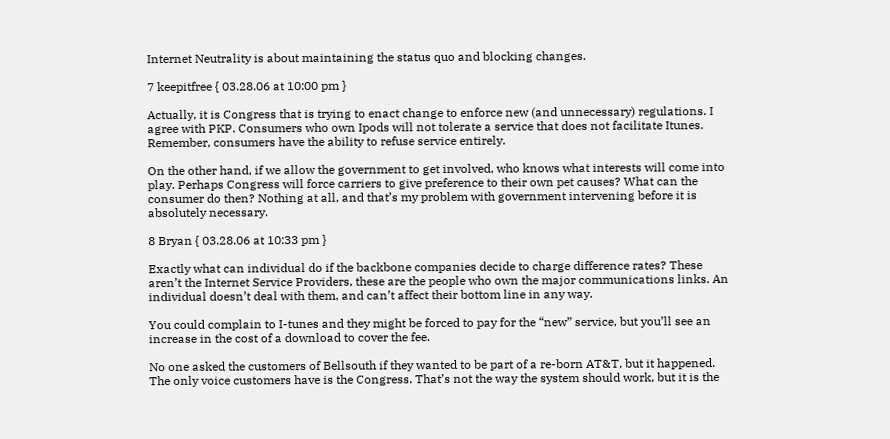Internet Neutrality is about maintaining the status quo and blocking changes.

7 keepitfree { 03.28.06 at 10:00 pm }

Actually, it is Congress that is trying to enact change to enforce new (and unnecessary) regulations. I agree with PKP. Consumers who own Ipods will not tolerate a service that does not facilitate Itunes. Remember, consumers have the ability to refuse service entirely.

On the other hand, if we allow the government to get involved, who knows what interests will come into play. Perhaps Congress will force carriers to give preference to their own pet causes? What can the consumer do then? Nothing at all, and that’s my problem with government intervening before it is absolutely necessary.

8 Bryan { 03.28.06 at 10:33 pm }

Exactly what can individual do if the backbone companies decide to charge difference rates? These aren’t the Internet Service Providers, these are the people who own the major communications links. An individual doesn’t deal with them, and can’t affect their bottom line in any way.

You could complain to I-tunes and they might be forced to pay for the “new” service, but you’ll see an increase in the cost of a download to cover the fee.

No one asked the customers of Bellsouth if they wanted to be part of a re-born AT&T, but it happened. The only voice customers have is the Congress. That’s not the way the system should work, but it is the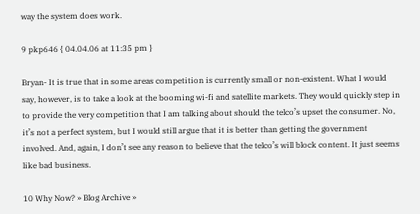way the system does work.

9 pkp646 { 04.04.06 at 11:35 pm }

Bryan- It is true that in some areas competition is currently small or non-existent. What I would say, however, is to take a look at the booming wi-fi and satellite markets. They would quickly step in to provide the very competition that I am talking about should the telco’s upset the consumer. No, it’s not a perfect system, but I would still argue that it is better than getting the government involved. And, again, I don’t see any reason to believe that the telco’s will block content. It just seems like bad business.

10 Why Now? » Blog Archive »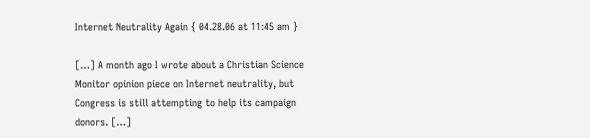Internet Neutrality Again { 04.28.06 at 11:45 am }

[…] A month ago I wrote about a Christian Science Monitor opinion piece on Internet neutrality, but Congress is still attempting to help its campaign donors. […]